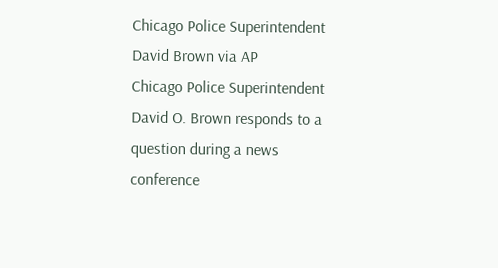Chicago Police Superintendent David Brown via AP
Chicago Police Superintendent David O. Brown responds to a question during a news conference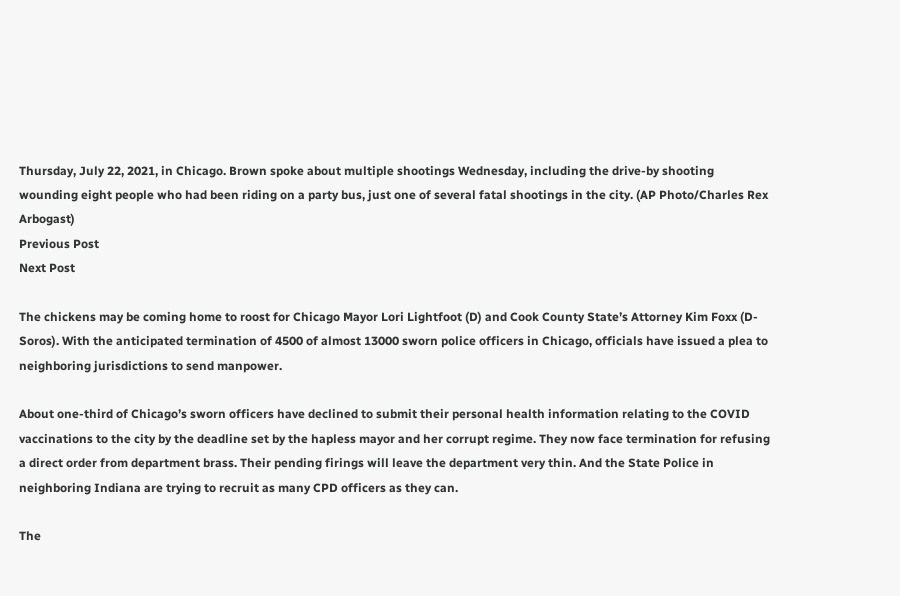Thursday, July 22, 2021, in Chicago. Brown spoke about multiple shootings Wednesday, including the drive-by shooting wounding eight people who had been riding on a party bus, just one of several fatal shootings in the city. (AP Photo/Charles Rex Arbogast)
Previous Post
Next Post

The chickens may be coming home to roost for Chicago Mayor Lori Lightfoot (D) and Cook County State’s Attorney Kim Foxx (D-Soros). With the anticipated termination of 4500 of almost 13000 sworn police officers in Chicago, officials have issued a plea to neighboring jurisdictions to send manpower.

About one-third of Chicago’s sworn officers have declined to submit their personal health information relating to the COVID vaccinations to the city by the deadline set by the hapless mayor and her corrupt regime. They now face termination for refusing a direct order from department brass. Their pending firings will leave the department very thin. And the State Police in neighboring Indiana are trying to recruit as many CPD officers as they can.

The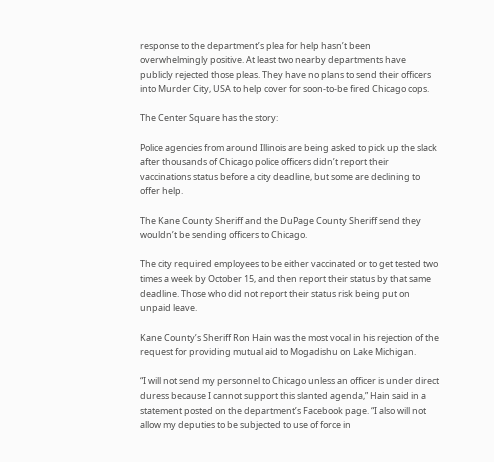response to the department’s plea for help hasn’t been overwhelmingly positive. At least two nearby departments have publicly rejected those pleas. They have no plans to send their officers into Murder City, USA to help cover for soon-to-be fired Chicago cops.

The Center Square has the story:

Police agencies from around Illinois are being asked to pick up the slack after thousands of Chicago police officers didn’t report their vaccinations status before a city deadline, but some are declining to offer help.

The Kane County Sheriff and the DuPage County Sheriff send they wouldn’t be sending officers to Chicago.

The city required employees to be either vaccinated or to get tested two times a week by October 15, and then report their status by that same deadline. Those who did not report their status risk being put on unpaid leave.

Kane County’s Sheriff Ron Hain was the most vocal in his rejection of the request for providing mutual aid to Mogadishu on Lake Michigan.

“I will not send my personnel to Chicago unless an officer is under direct duress because I cannot support this slanted agenda,” Hain said in a statement posted on the department’s Facebook page. “I also will not allow my deputies to be subjected to use of force in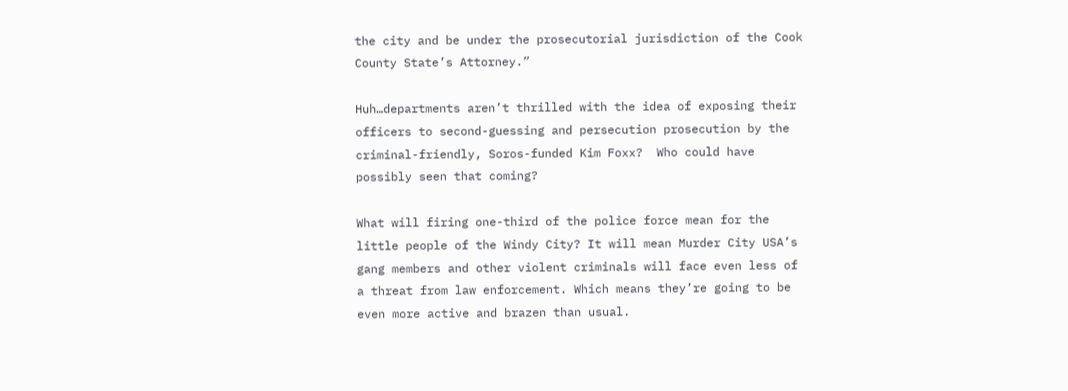the city and be under the prosecutorial jurisdiction of the Cook County State’s Attorney.”

Huh…departments aren’t thrilled with the idea of exposing their officers to second-guessing and persecution prosecution by the criminal-friendly, Soros-funded Kim Foxx?  Who could have possibly seen that coming?

What will firing one-third of the police force mean for the little people of the Windy City? It will mean Murder City USA’s gang members and other violent criminals will face even less of a threat from law enforcement. Which means they’re going to be even more active and brazen than usual.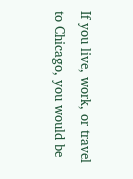If you live, work, or travel to Chicago, you would be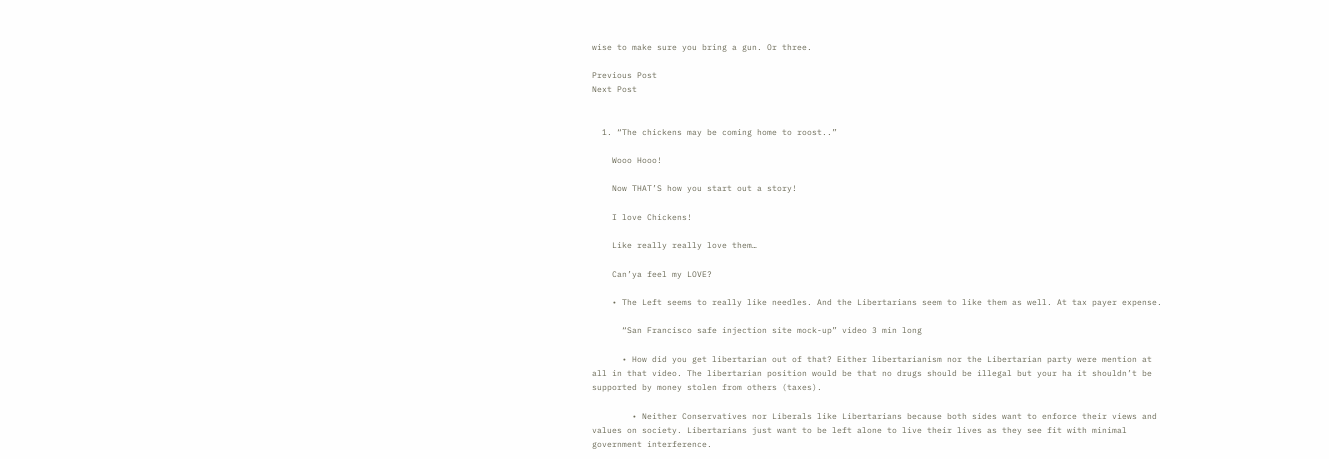wise to make sure you bring a gun. Or three.

Previous Post
Next Post


  1. “The chickens may be coming home to roost..”

    Wooo Hooo!

    Now THAT’S how you start out a story!

    I love Chickens!

    Like really really love them…

    Can’ya feel my LOVE?

    • The Left seems to really like needles. And the Libertarians seem to like them as well. At tax payer expense.

      “San Francisco safe injection site mock-up” video 3 min long

      • How did you get libertarian out of that? Either libertarianism nor the Libertarian party were mention at all in that video. The libertarian position would be that no drugs should be illegal but your ha it shouldn’t be supported by money stolen from others (taxes).

        • Neither Conservatives nor Liberals like Libertarians because both sides want to enforce their views and values on society. Libertarians just want to be left alone to live their lives as they see fit with minimal government interference.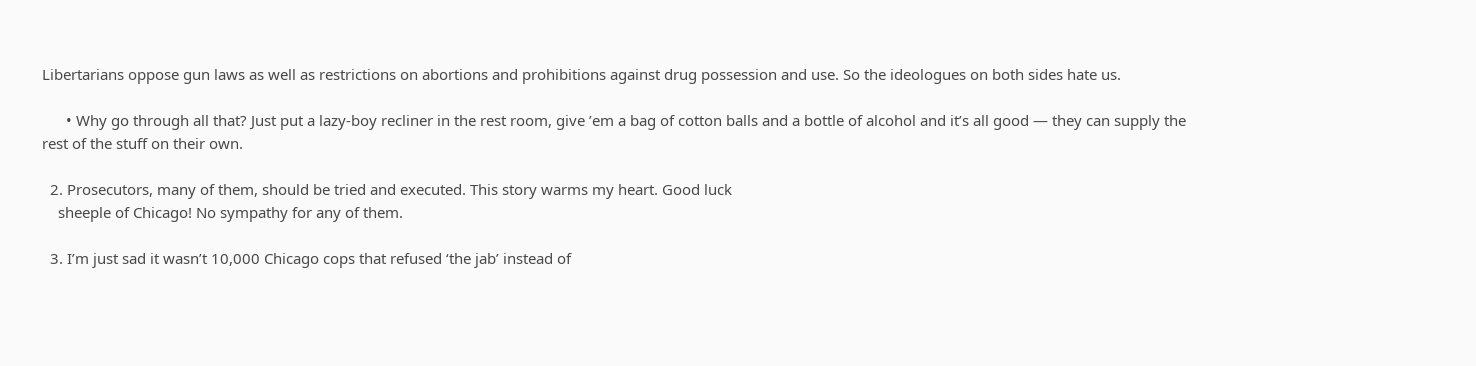Libertarians oppose gun laws as well as restrictions on abortions and prohibitions against drug possession and use. So the ideologues on both sides hate us.

      • Why go through all that? Just put a lazy-boy recliner in the rest room, give ’em a bag of cotton balls and a bottle of alcohol and it’s all good — they can supply the rest of the stuff on their own.

  2. Prosecutors, many of them, should be tried and executed. This story warms my heart. Good luck
    sheeple of Chicago! No sympathy for any of them.

  3. I’m just sad it wasn’t 10,000 Chicago cops that refused ‘the jab’ instead of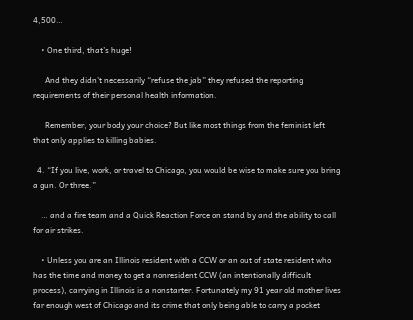4,500…

    • One third, that’s huge!

      And they didn’t necessarily “refuse the jab” they refused the reporting requirements of their personal health information.

      Remember, your body your choice? But like most things from the feminist left that only applies to killing babies.

  4. “If you live, work, or travel to Chicago, you would be wise to make sure you bring a gun. Or three.”

    … and a fire team and a Quick Reaction Force on stand by and the ability to call for air strikes.

    • Unless you are an Illinois resident with a CCW or an out of state resident who has the time and money to get a nonresident CCW (an intentionally difficult process), carrying in Illinois is a nonstarter. Fortunately my 91 year old mother lives far enough west of Chicago and its crime that only being able to carry a pocket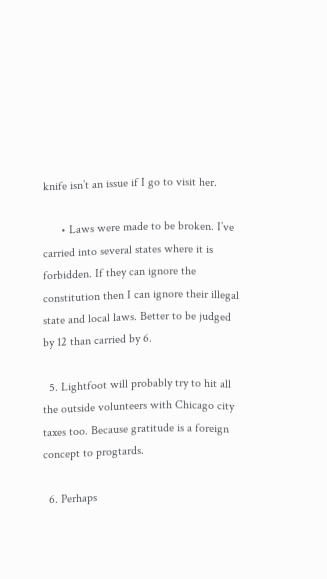knife isn’t an issue if I go to visit her.

      • Laws were made to be broken. I’ve carried into several states where it is forbidden. If they can ignore the constitution then I can ignore their illegal state and local laws. Better to be judged by 12 than carried by 6.

  5. Lightfoot will probably try to hit all the outside volunteers with Chicago city taxes too. Because gratitude is a foreign concept to progtards.

  6. Perhaps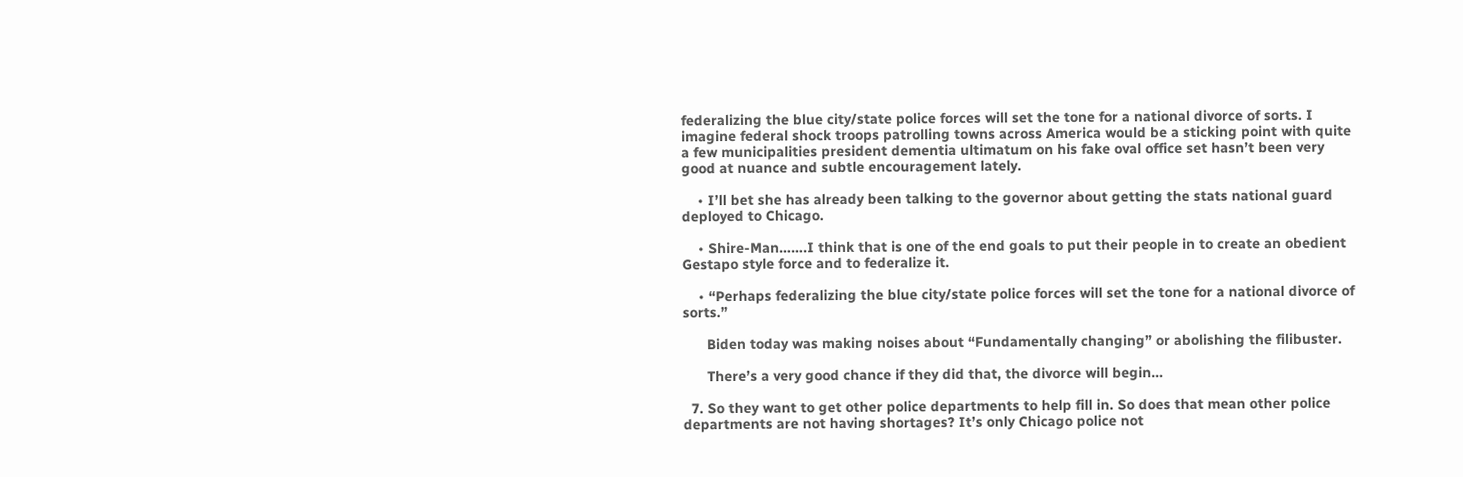federalizing the blue city/state police forces will set the tone for a national divorce of sorts. I imagine federal shock troops patrolling towns across America would be a sticking point with quite a few municipalities president dementia ultimatum on his fake oval office set hasn’t been very good at nuance and subtle encouragement lately.

    • I’ll bet she has already been talking to the governor about getting the stats national guard deployed to Chicago.

    • Shire-Man…….I think that is one of the end goals to put their people in to create an obedient Gestapo style force and to federalize it.

    • “Perhaps federalizing the blue city/state police forces will set the tone for a national divorce of sorts.”

      Biden today was making noises about “Fundamentally changing” or abolishing the filibuster.

      There’s a very good chance if they did that, the divorce will begin…

  7. So they want to get other police departments to help fill in. So does that mean other police departments are not having shortages? It’s only Chicago police not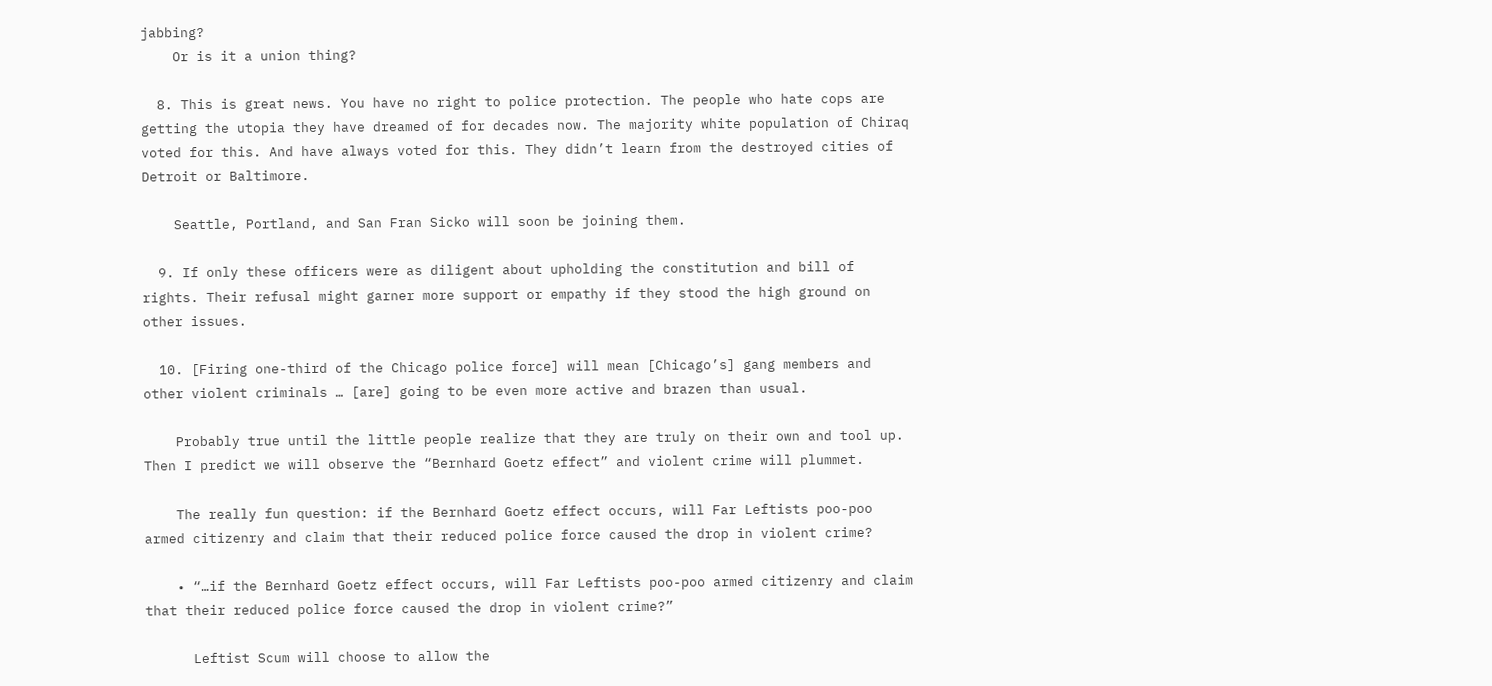jabbing?
    Or is it a union thing?

  8. This is great news. You have no right to police protection. The people who hate cops are getting the utopia they have dreamed of for decades now. The majority white population of Chiraq voted for this. And have always voted for this. They didn’t learn from the destroyed cities of Detroit or Baltimore.

    Seattle, Portland, and San Fran Sicko will soon be joining them.

  9. If only these officers were as diligent about upholding the constitution and bill of rights. Their refusal might garner more support or empathy if they stood the high ground on other issues.

  10. [Firing one-third of the Chicago police force] will mean [Chicago’s] gang members and other violent criminals … [are] going to be even more active and brazen than usual.

    Probably true until the little people realize that they are truly on their own and tool up. Then I predict we will observe the “Bernhard Goetz effect” and violent crime will plummet.

    The really fun question: if the Bernhard Goetz effect occurs, will Far Leftists poo-poo armed citizenry and claim that their reduced police force caused the drop in violent crime?

    • “…if the Bernhard Goetz effect occurs, will Far Leftists poo-poo armed citizenry and claim that their reduced police force caused the drop in violent crime?”

      Leftist Scum will choose to allow the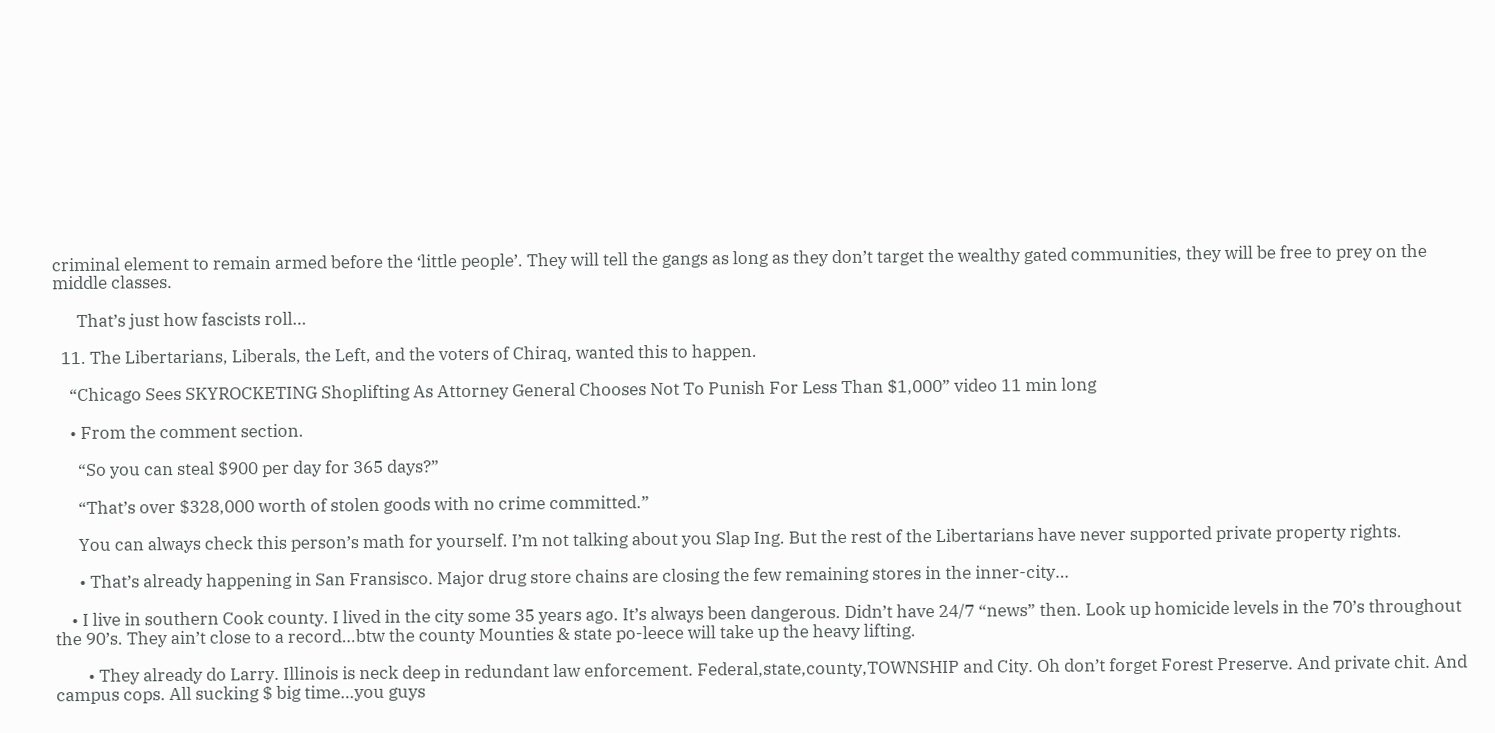criminal element to remain armed before the ‘little people’. They will tell the gangs as long as they don’t target the wealthy gated communities, they will be free to prey on the middle classes.

      That’s just how fascists roll…

  11. The Libertarians, Liberals, the Left, and the voters of Chiraq, wanted this to happen.

    “Chicago Sees SKYROCKETING Shoplifting As Attorney General Chooses Not To Punish For Less Than $1,000” video 11 min long

    • From the comment section.

      “So you can steal $900 per day for 365 days?”

      “That’s over $328,000 worth of stolen goods with no crime committed.”

      You can always check this person’s math for yourself. I’m not talking about you Slap Ing. But the rest of the Libertarians have never supported private property rights.

      • That’s already happening in San Fransisco. Major drug store chains are closing the few remaining stores in the inner-city…

    • I live in southern Cook county. I lived in the city some 35 years ago. It’s always been dangerous. Didn’t have 24/7 “news” then. Look up homicide levels in the 70’s throughout the 90’s. They ain’t close to a record…btw the county Mounties & state po-leece will take up the heavy lifting.

        • They already do Larry. Illinois is neck deep in redundant law enforcement. Federal,state,county,TOWNSHIP and City. Oh don’t forget Forest Preserve. And private chit. And campus cops. All sucking $ big time…you guys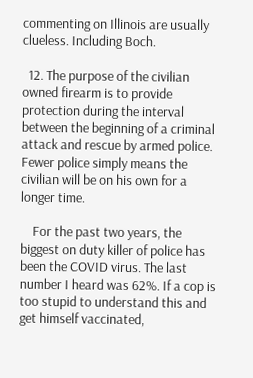commenting on Illinois are usually clueless. Including Boch.

  12. The purpose of the civilian owned firearm is to provide protection during the interval between the beginning of a criminal attack and rescue by armed police. Fewer police simply means the civilian will be on his own for a longer time.

    For the past two years, the biggest on duty killer of police has been the COVID virus. The last number I heard was 62%. If a cop is too stupid to understand this and get himself vaccinated,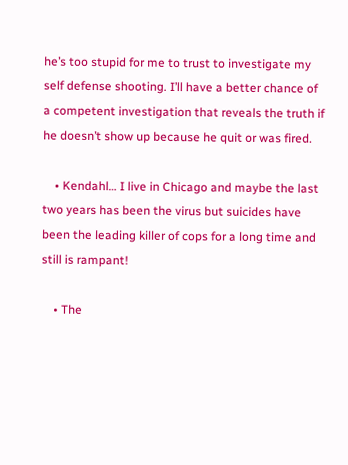he’s too stupid for me to trust to investigate my self defense shooting. I’ll have a better chance of a competent investigation that reveals the truth if he doesn’t show up because he quit or was fired.

    • Kendahl… I live in Chicago and maybe the last two years has been the virus but suicides have been the leading killer of cops for a long time and still is rampant!

    • The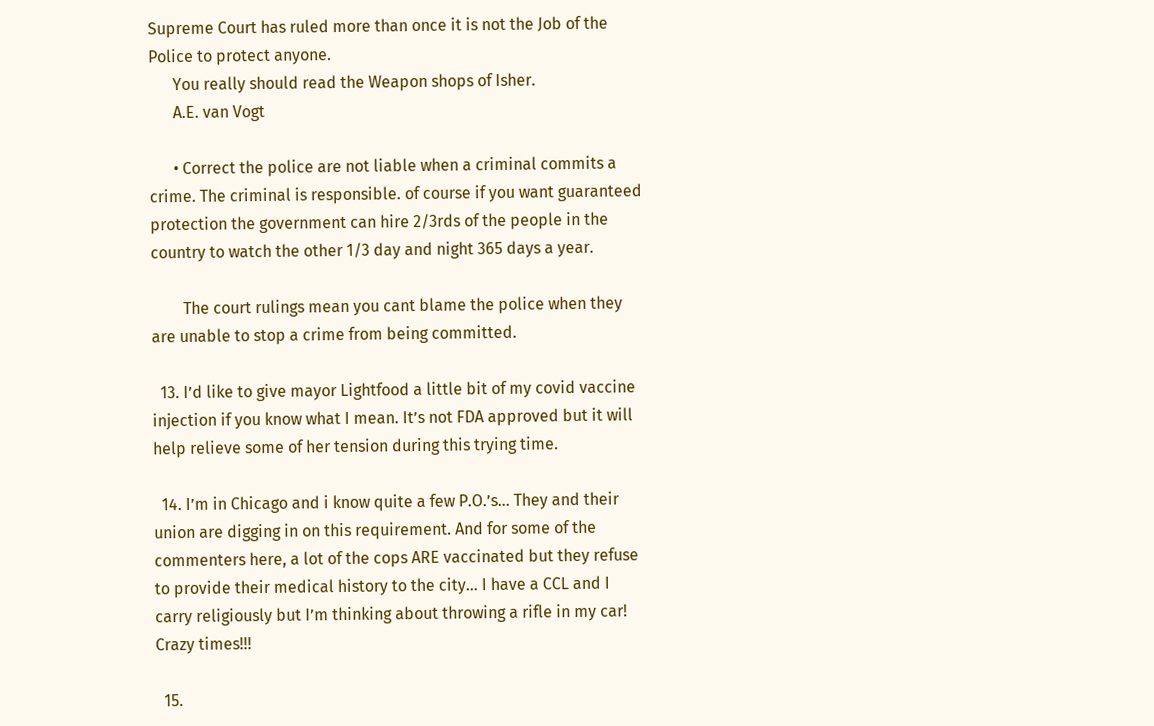Supreme Court has ruled more than once it is not the Job of the Police to protect anyone.
      You really should read the Weapon shops of Isher.
      A.E. van Vogt

      • Correct the police are not liable when a criminal commits a crime. The criminal is responsible. of course if you want guaranteed protection the government can hire 2/3rds of the people in the country to watch the other 1/3 day and night 365 days a year.

        The court rulings mean you cant blame the police when they are unable to stop a crime from being committed.

  13. I’d like to give mayor Lightfood a little bit of my covid vaccine injection if you know what I mean. It’s not FDA approved but it will help relieve some of her tension during this trying time.

  14. I’m in Chicago and i know quite a few P.O.’s… They and their union are digging in on this requirement. And for some of the commenters here, a lot of the cops ARE vaccinated but they refuse to provide their medical history to the city… I have a CCL and I carry religiously but I’m thinking about throwing a rifle in my car! Crazy times!!!

  15.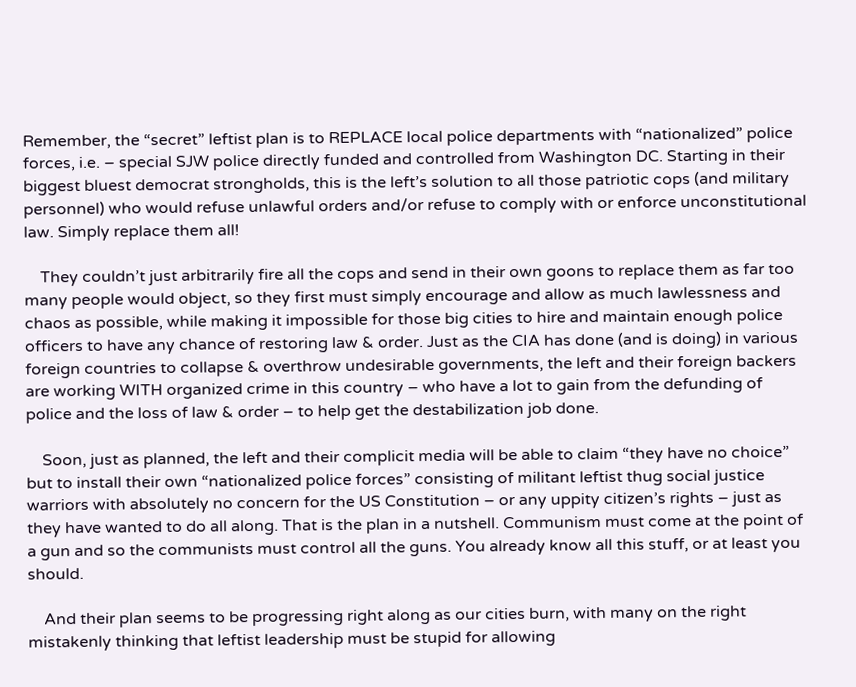Remember, the “secret” leftist plan is to REPLACE local police departments with “nationalized” police forces, i.e. – special SJW police directly funded and controlled from Washington DC. Starting in their biggest bluest democrat strongholds, this is the left’s solution to all those patriotic cops (and military personnel) who would refuse unlawful orders and/or refuse to comply with or enforce unconstitutional law. Simply replace them all!

    They couldn’t just arbitrarily fire all the cops and send in their own goons to replace them as far too many people would object, so they first must simply encourage and allow as much lawlessness and chaos as possible, while making it impossible for those big cities to hire and maintain enough police officers to have any chance of restoring law & order. Just as the CIA has done (and is doing) in various foreign countries to collapse & overthrow undesirable governments, the left and their foreign backers are working WITH organized crime in this country – who have a lot to gain from the defunding of police and the loss of law & order – to help get the destabilization job done.

    Soon, just as planned, the left and their complicit media will be able to claim “they have no choice” but to install their own “nationalized police forces” consisting of militant leftist thug social justice warriors with absolutely no concern for the US Constitution – or any uppity citizen’s rights – just as they have wanted to do all along. That is the plan in a nutshell. Communism must come at the point of a gun and so the communists must control all the guns. You already know all this stuff, or at least you should.

    And their plan seems to be progressing right along as our cities burn, with many on the right mistakenly thinking that leftist leadership must be stupid for allowing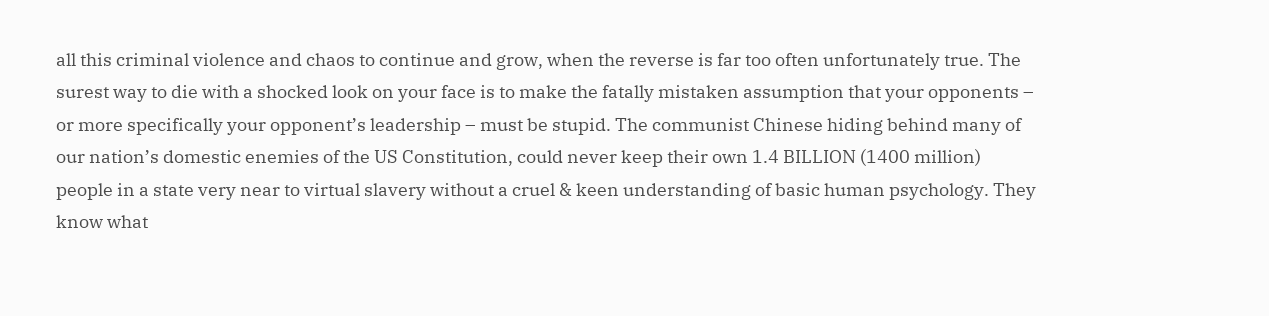all this criminal violence and chaos to continue and grow, when the reverse is far too often unfortunately true. The surest way to die with a shocked look on your face is to make the fatally mistaken assumption that your opponents – or more specifically your opponent’s leadership – must be stupid. The communist Chinese hiding behind many of our nation’s domestic enemies of the US Constitution, could never keep their own 1.4 BILLION (1400 million) people in a state very near to virtual slavery without a cruel & keen understanding of basic human psychology. They know what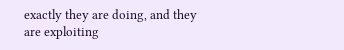exactly they are doing, and they are exploiting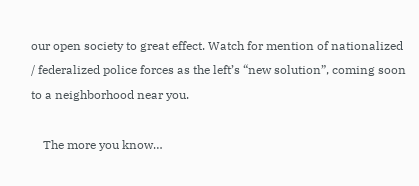our open society to great effect. Watch for mention of nationalized / federalized police forces as the left’s “new solution”, coming soon to a neighborhood near you.

    The more you know…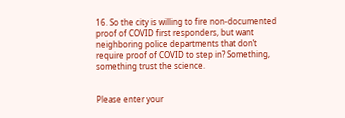16. So the city is willing to fire non-documented proof of COVID first responders, but want neighboring police departments that don’t require proof of COVID to step in? Something, something trust the science.


Please enter your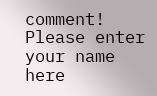comment!
Please enter your name here